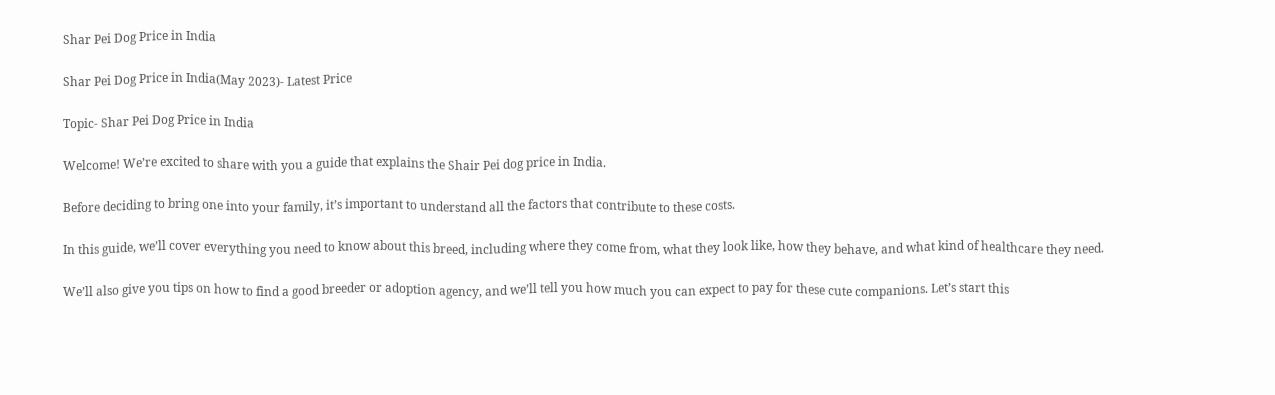Shar Pei Dog Price in India

Shar Pei Dog Price in India(May 2023)- Latest Price

Topic- Shar Pei Dog Price in India

Welcome! We’re excited to share with you a guide that explains the Shair Pei dog price in India.

Before deciding to bring one into your family, it’s important to understand all the factors that contribute to these costs.

In this guide, we’ll cover everything you need to know about this breed, including where they come from, what they look like, how they behave, and what kind of healthcare they need.

We’ll also give you tips on how to find a good breeder or adoption agency, and we’ll tell you how much you can expect to pay for these cute companions. Let’s start this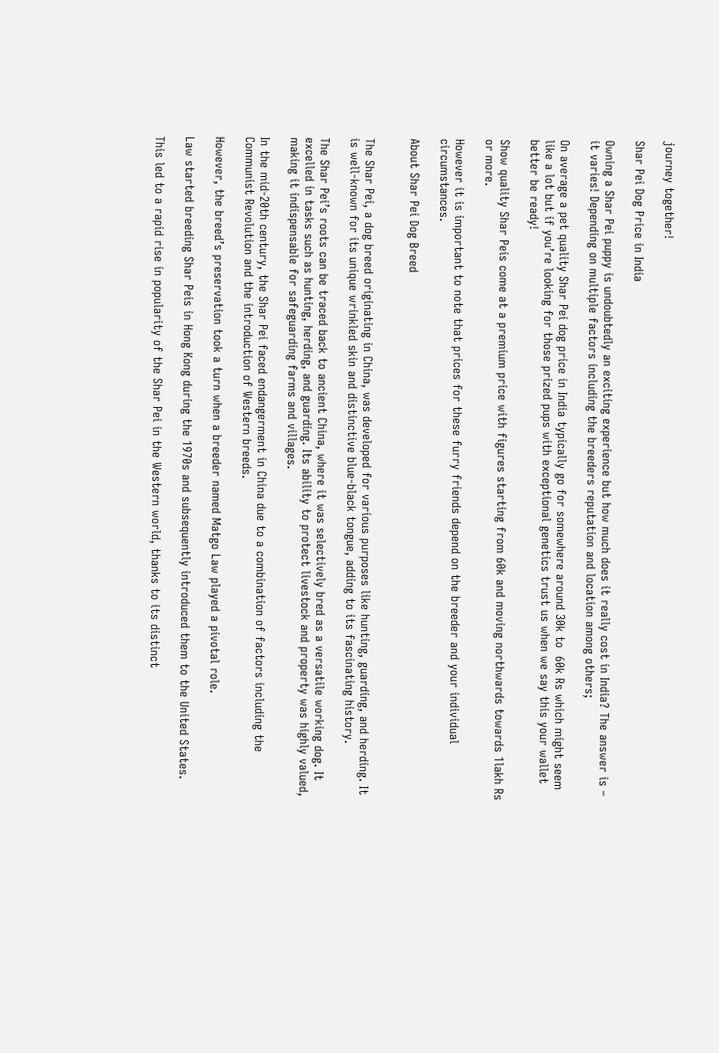journey together!

Shar Pei Dog Price in India

Owning a Shar Pei puppy is undoubtedly an exciting experience but how much does it really cost in India? The answer is – it varies! Depending on multiple factors including the breeders reputation and location among others;

On average a pet quality Shar Pei dog price in India typically go for somewhere around 30k to  60k Rs which might seem like a lot but if you’re looking for those prized pups with exceptional genetics trust us when we say this your wallet better be ready!

Show quality Shar Peis come at a premium price with figures starting from 60k and moving northwards towards 1lakh Rs or more.

However it is important to note that prices for these furry friends depend on the breeder and your individual circumstances.

About Shar Pei Dog Breed


The Shar Pei, a dog breed originating in China, was developed for various purposes like hunting, guarding, and herding. It is well-known for its unique wrinkled skin and distinctive blue-black tongue, adding to its fascinating history.

The Shar Pei’s roots can be traced back to ancient China, where it was selectively bred as a versatile working dog. It excelled in tasks such as hunting, herding, and guarding. Its ability to protect livestock and property was highly valued, making it indispensable for safeguarding farms and villages.

In the mid-20th century, the Shar Pei faced endangerment in China due to a combination of factors including the Communist Revolution and the introduction of Western breeds.

However, the breed’s preservation took a turn when a breeder named Matgo Law played a pivotal role.

Law started breeding Shar Peis in Hong Kong during the 1970s and subsequently introduced them to the United States.

This led to a rapid rise in popularity of the Shar Pei in the Western world, thanks to its distinct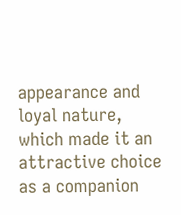appearance and loyal nature, which made it an attractive choice as a companion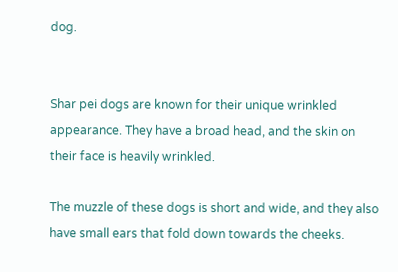dog.


Shar pei dogs are known for their unique wrinkled appearance. They have a broad head, and the skin on their face is heavily wrinkled.

The muzzle of these dogs is short and wide, and they also have small ears that fold down towards the cheeks.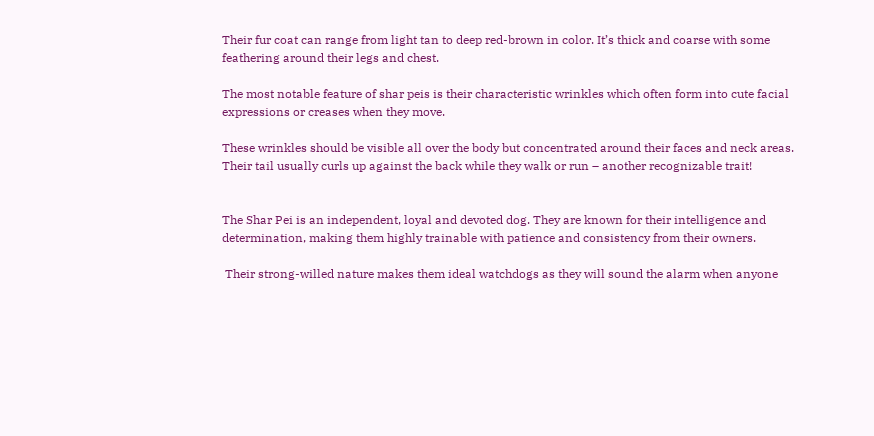Their fur coat can range from light tan to deep red-brown in color. It’s thick and coarse with some feathering around their legs and chest.

The most notable feature of shar peis is their characteristic wrinkles which often form into cute facial expressions or creases when they move.

These wrinkles should be visible all over the body but concentrated around their faces and neck areas. Their tail usually curls up against the back while they walk or run – another recognizable trait!


The Shar Pei is an independent, loyal and devoted dog. They are known for their intelligence and determination, making them highly trainable with patience and consistency from their owners.

 Their strong-willed nature makes them ideal watchdogs as they will sound the alarm when anyone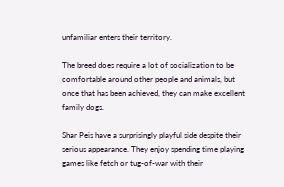unfamiliar enters their territory.

The breed does require a lot of socialization to be comfortable around other people and animals, but once that has been achieved, they can make excellent family dogs.

Shar Peis have a surprisingly playful side despite their serious appearance. They enjoy spending time playing games like fetch or tug-of-war with their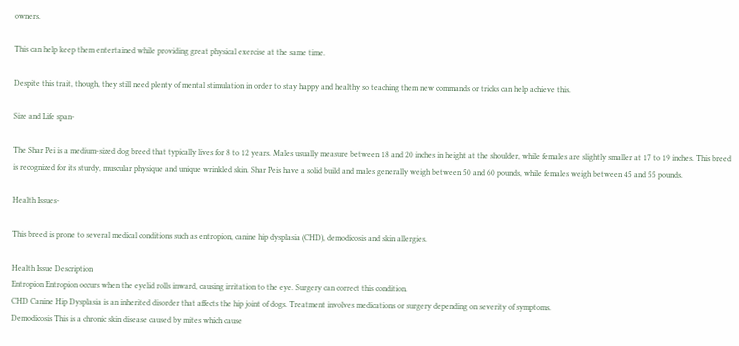owners.

This can help keep them entertained while providing great physical exercise at the same time.

Despite this trait, though, they still need plenty of mental stimulation in order to stay happy and healthy so teaching them new commands or tricks can help achieve this.

Size and Life span-

The Shar Pei is a medium-sized dog breed that typically lives for 8 to 12 years. Males usually measure between 18 and 20 inches in height at the shoulder, while females are slightly smaller at 17 to 19 inches. This breed is recognized for its sturdy, muscular physique and unique wrinkled skin. Shar Peis have a solid build and males generally weigh between 50 and 60 pounds, while females weigh between 45 and 55 pounds.

Health Issues-

This breed is prone to several medical conditions such as entropion, canine hip dysplasia (CHD), demodicosis and skin allergies.

Health Issue Description
Entropion Entropion occurs when the eyelid rolls inward, causing irritation to the eye. Surgery can correct this condition.
CHD Canine Hip Dysplasia is an inherited disorder that affects the hip joint of dogs. Treatment involves medications or surgery depending on severity of symptoms.
Demodicosis This is a chronic skin disease caused by mites which cause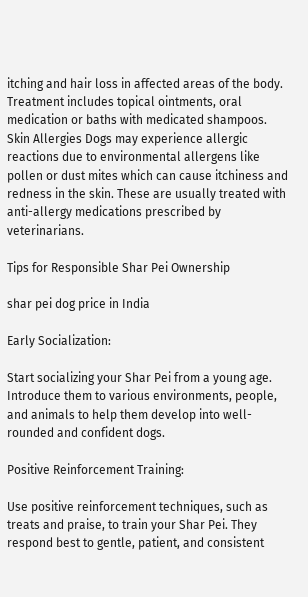itching and hair loss in affected areas of the body. Treatment includes topical ointments, oral medication or baths with medicated shampoos.
Skin Allergies Dogs may experience allergic reactions due to environmental allergens like pollen or dust mites which can cause itchiness and redness in the skin. These are usually treated with anti-allergy medications prescribed by veterinarians.

Tips for Responsible Shar Pei Ownership

shar pei dog price in India

Early Socialization:

Start socializing your Shar Pei from a young age. Introduce them to various environments, people, and animals to help them develop into well-rounded and confident dogs.

Positive Reinforcement Training:

Use positive reinforcement techniques, such as treats and praise, to train your Shar Pei. They respond best to gentle, patient, and consistent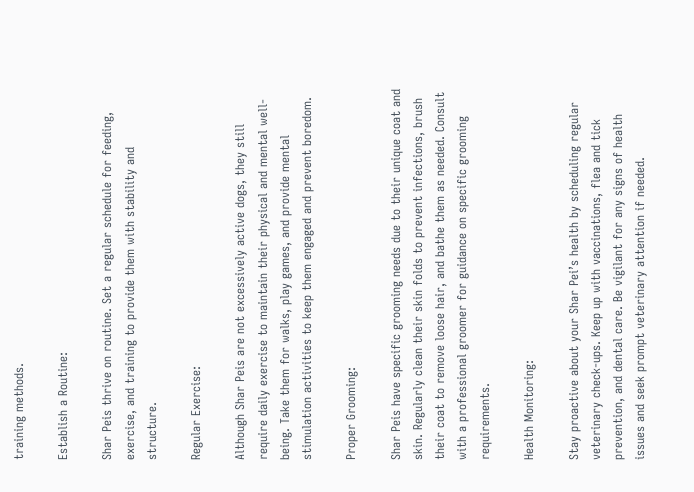training methods.

Establish a Routine:

Shar Peis thrive on routine. Set a regular schedule for feeding, exercise, and training to provide them with stability and structure.

Regular Exercise:

Although Shar Peis are not excessively active dogs, they still require daily exercise to maintain their physical and mental well-being. Take them for walks, play games, and provide mental stimulation activities to keep them engaged and prevent boredom.

Proper Grooming:

Shar Peis have specific grooming needs due to their unique coat and skin. Regularly clean their skin folds to prevent infections, brush their coat to remove loose hair, and bathe them as needed. Consult with a professional groomer for guidance on specific grooming requirements.

Health Monitoring:

Stay proactive about your Shar Pei’s health by scheduling regular veterinary check-ups. Keep up with vaccinations, flea and tick prevention, and dental care. Be vigilant for any signs of health issues and seek prompt veterinary attention if needed.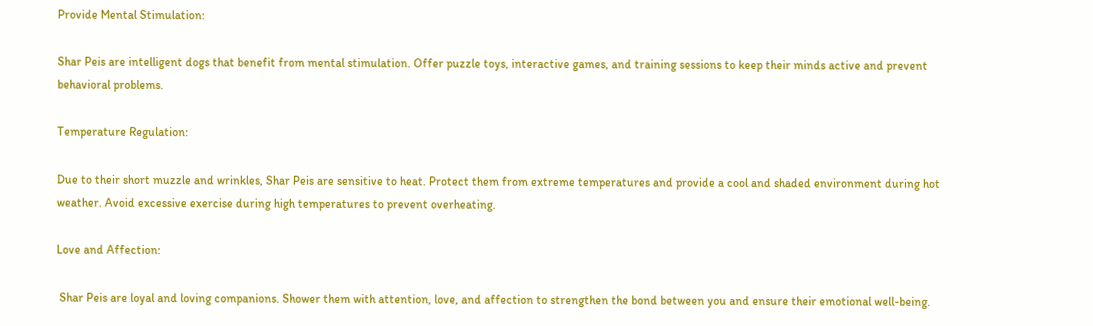Provide Mental Stimulation:

Shar Peis are intelligent dogs that benefit from mental stimulation. Offer puzzle toys, interactive games, and training sessions to keep their minds active and prevent behavioral problems.

Temperature Regulation:

Due to their short muzzle and wrinkles, Shar Peis are sensitive to heat. Protect them from extreme temperatures and provide a cool and shaded environment during hot weather. Avoid excessive exercise during high temperatures to prevent overheating.

Love and Affection:

 Shar Peis are loyal and loving companions. Shower them with attention, love, and affection to strengthen the bond between you and ensure their emotional well-being.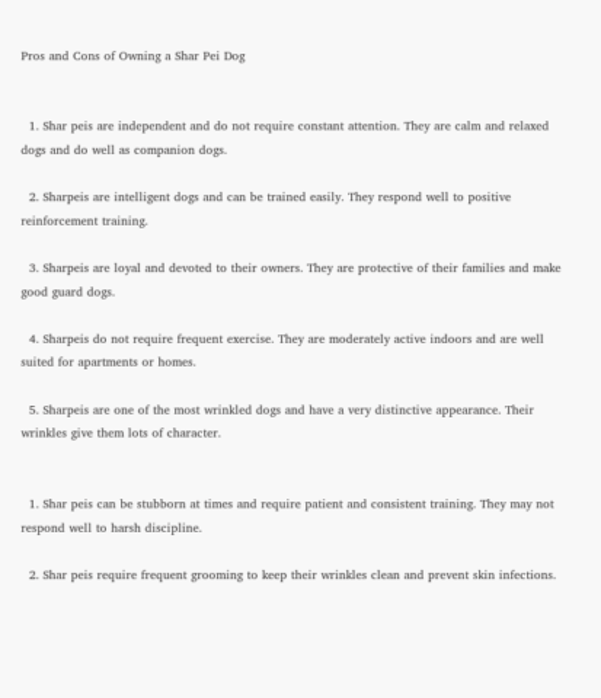Pros and Cons of Owning a Shar Pei Dog


  1. Shar peis are independent and do not require constant attention. They are calm and relaxed dogs and do well as companion dogs.

  2. Sharpeis are intelligent dogs and can be trained easily. They respond well to positive reinforcement training.

  3. Sharpeis are loyal and devoted to their owners. They are protective of their families and make good guard dogs.

  4. Sharpeis do not require frequent exercise. They are moderately active indoors and are well suited for apartments or homes.

  5. Sharpeis are one of the most wrinkled dogs and have a very distinctive appearance. Their wrinkles give them lots of character.


  1. Shar peis can be stubborn at times and require patient and consistent training. They may not respond well to harsh discipline.

  2. Shar peis require frequent grooming to keep their wrinkles clean and prevent skin infections.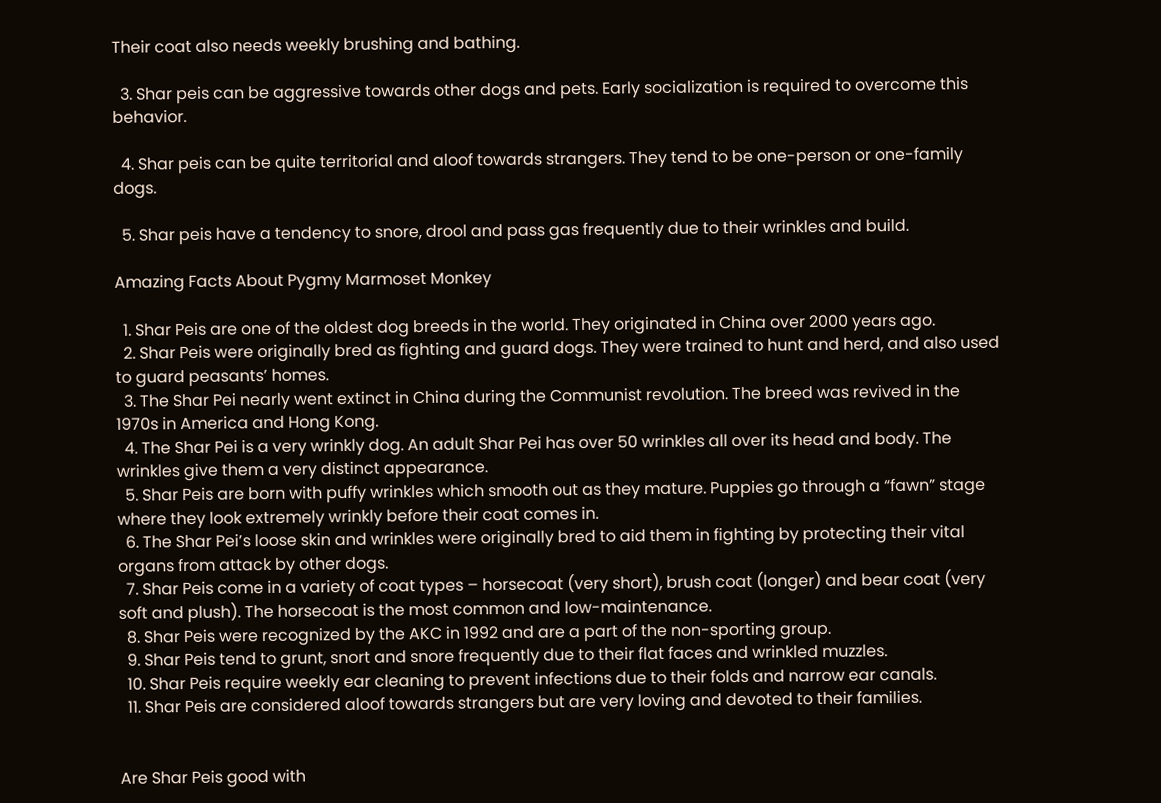Their coat also needs weekly brushing and bathing.

  3. Shar peis can be aggressive towards other dogs and pets. Early socialization is required to overcome this behavior.

  4. Shar peis can be quite territorial and aloof towards strangers. They tend to be one-person or one-family dogs.

  5. Shar peis have a tendency to snore, drool and pass gas frequently due to their wrinkles and build.

Amazing Facts About Pygmy Marmoset Monkey

  1. Shar Peis are one of the oldest dog breeds in the world. They originated in China over 2000 years ago.
  2. Shar Peis were originally bred as fighting and guard dogs. They were trained to hunt and herd, and also used to guard peasants’ homes.
  3. The Shar Pei nearly went extinct in China during the Communist revolution. The breed was revived in the 1970s in America and Hong Kong.
  4. The Shar Pei is a very wrinkly dog. An adult Shar Pei has over 50 wrinkles all over its head and body. The wrinkles give them a very distinct appearance.
  5. Shar Peis are born with puffy wrinkles which smooth out as they mature. Puppies go through a “fawn” stage where they look extremely wrinkly before their coat comes in.
  6. The Shar Pei’s loose skin and wrinkles were originally bred to aid them in fighting by protecting their vital organs from attack by other dogs.
  7. Shar Peis come in a variety of coat types – horsecoat (very short), brush coat (longer) and bear coat (very soft and plush). The horsecoat is the most common and low-maintenance.
  8. Shar Peis were recognized by the AKC in 1992 and are a part of the non-sporting group.
  9. Shar Peis tend to grunt, snort and snore frequently due to their flat faces and wrinkled muzzles.
  10. Shar Peis require weekly ear cleaning to prevent infections due to their folds and narrow ear canals.
  11. Shar Peis are considered aloof towards strangers but are very loving and devoted to their families.


Are Shar Peis good with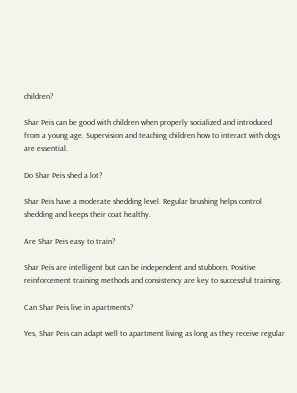children?

Shar Peis can be good with children when properly socialized and introduced from a young age. Supervision and teaching children how to interact with dogs are essential.

Do Shar Peis shed a lot?

Shar Peis have a moderate shedding level. Regular brushing helps control shedding and keeps their coat healthy.

Are Shar Peis easy to train?

Shar Peis are intelligent but can be independent and stubborn. Positive reinforcement training methods and consistency are key to successful training.

Can Shar Peis live in apartments?

Yes, Shar Peis can adapt well to apartment living as long as they receive regular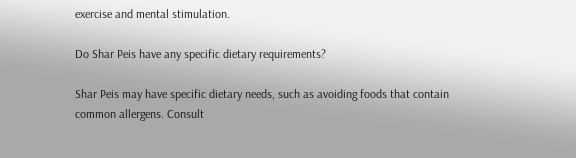exercise and mental stimulation.

Do Shar Peis have any specific dietary requirements?

Shar Peis may have specific dietary needs, such as avoiding foods that contain common allergens. Consult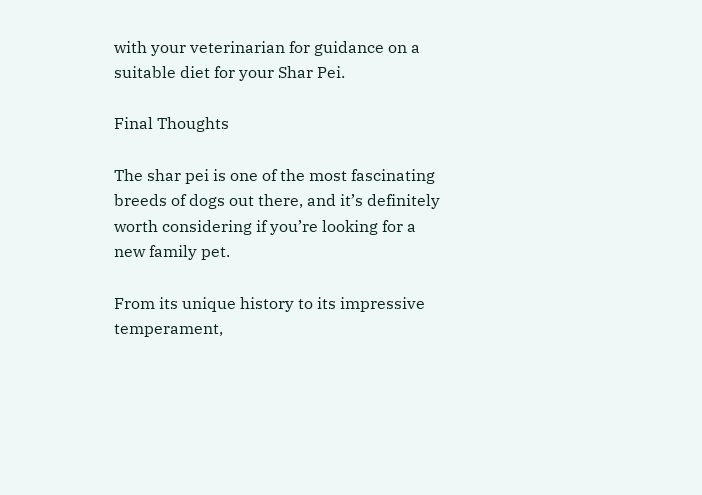with your veterinarian for guidance on a suitable diet for your Shar Pei.

Final Thoughts

The shar pei is one of the most fascinating breeds of dogs out there, and it’s definitely worth considering if you’re looking for a new family pet.

From its unique history to its impressive temperament,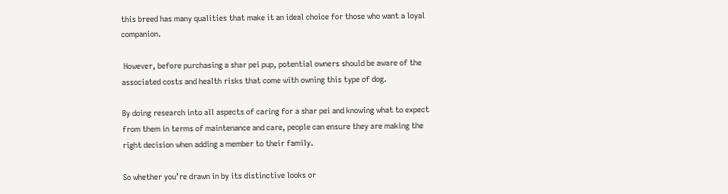this breed has many qualities that make it an ideal choice for those who want a loyal companion.

 However, before purchasing a shar pei pup, potential owners should be aware of the associated costs and health risks that come with owning this type of dog.

By doing research into all aspects of caring for a shar pei and knowing what to expect from them in terms of maintenance and care, people can ensure they are making the right decision when adding a member to their family.

So whether you’re drawn in by its distinctive looks or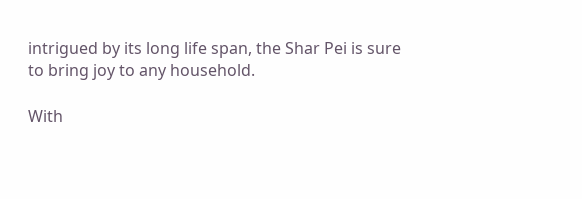intrigued by its long life span, the Shar Pei is sure to bring joy to any household.

With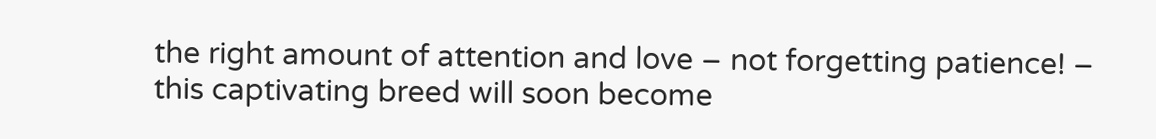the right amount of attention and love – not forgetting patience! – this captivating breed will soon become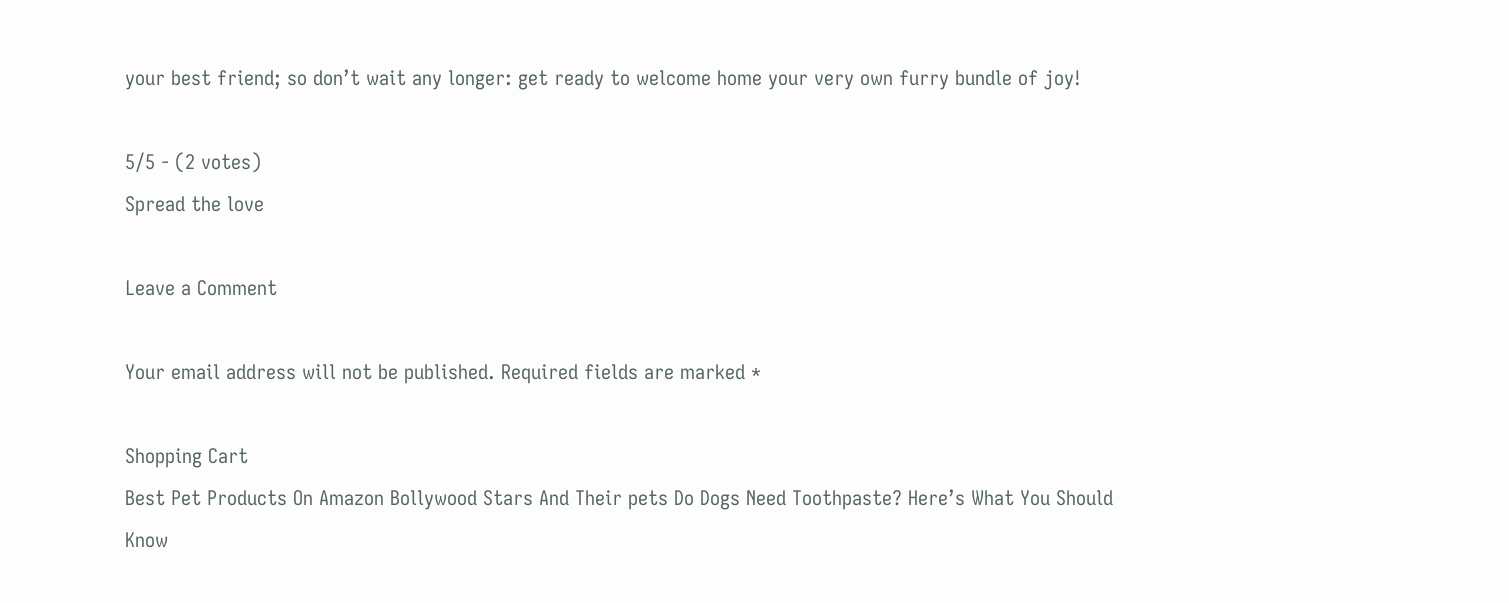your best friend; so don’t wait any longer: get ready to welcome home your very own furry bundle of joy!

5/5 - (2 votes)
Spread the love

Leave a Comment

Your email address will not be published. Required fields are marked *

Shopping Cart
Best Pet Products On Amazon Bollywood Stars And Their pets Do Dogs Need Toothpaste? Here’s What You Should Know